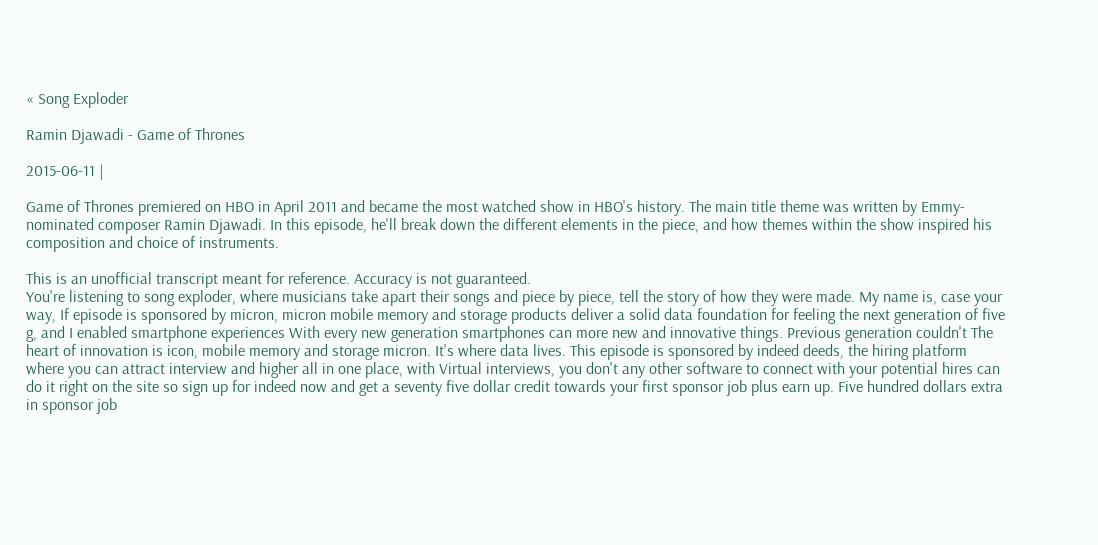« Song Exploder

Ramin Djawadi - Game of Thrones

2015-06-11 |

Game of Thrones premiered on HBO in April 2011 and became the most watched show in HBO's history. The main title theme was written by Emmy-nominated composer Ramin Djawadi. In this episode, he'll break down the different elements in the piece, and how themes within the show inspired his composition and choice of instruments.

This is an unofficial transcript meant for reference. Accuracy is not guaranteed.
You're listening to song exploder, where musicians take apart their songs and piece by piece, tell the story of how they were made. My name is, case your way, If episode is sponsored by micron, micron mobile memory and storage products deliver a solid data foundation for feeling the next generation of five g, and I enabled smartphone experiences With every new generation smartphones can more new and innovative things. Previous generation couldn't The heart of innovation is icon, mobile memory and storage micron. It's where data lives. This episode is sponsored by indeed deeds, the hiring platform where you can attract interview and higher all in one place, with Virtual interviews, you don't any other software to connect with your potential hires can do it right on the site so sign up for indeed now and get a seventy five dollar credit towards your first sponsor job plus earn up. Five hundred dollars extra in sponsor job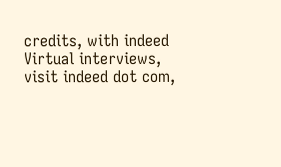credits, with indeed
Virtual interviews, visit indeed dot com,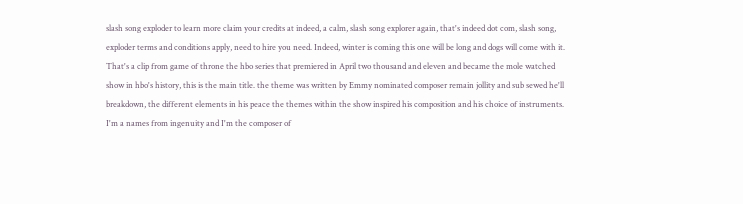slash song exploder to learn more claim your credits at indeed, a calm, slash song explorer again, that's indeed dot com, slash song, exploder terms and conditions apply, need to hire you need. Indeed, winter is coming this one will be long and dogs will come with it. That's a clip from game of throne the hbo series that premiered in April two thousand and eleven and became the mole watched show in hbo's history, this is the main title. the theme was written by Emmy nominated composer remain jollity and sub sewed he'll breakdown, the different elements in his peace the themes within the show inspired his composition and his choice of instruments.
I'm a names from ingenuity and I'm the composer of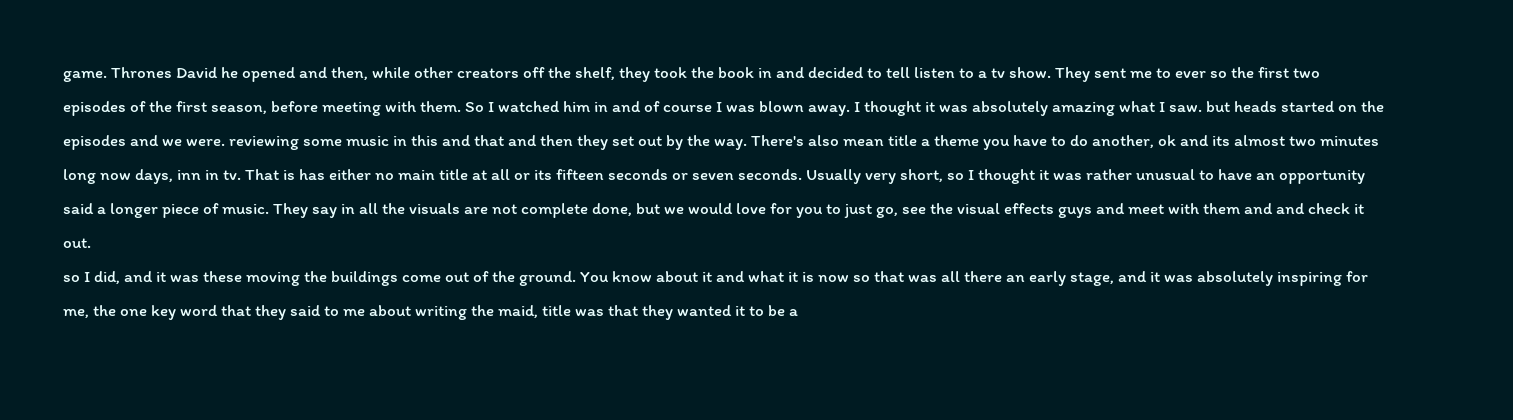game. Thrones David he opened and then, while other creators off the shelf, they took the book in and decided to tell listen to a tv show. They sent me to ever so the first two episodes of the first season, before meeting with them. So I watched him in and of course I was blown away. I thought it was absolutely amazing what I saw. but heads started on the episodes and we were. reviewing some music in this and that and then they set out by the way. There's also mean title a theme you have to do another, ok and its almost two minutes long now days, inn in tv. That is has either no main title at all or its fifteen seconds or seven seconds. Usually very short, so I thought it was rather unusual to have an opportunity said a longer piece of music. They say in all the visuals are not complete done, but we would love for you to just go, see the visual effects guys and meet with them and and check it out.
so I did, and it was these moving the buildings come out of the ground. You know about it and what it is now so that was all there an early stage, and it was absolutely inspiring for me, the one key word that they said to me about writing the maid, title was that they wanted it to be a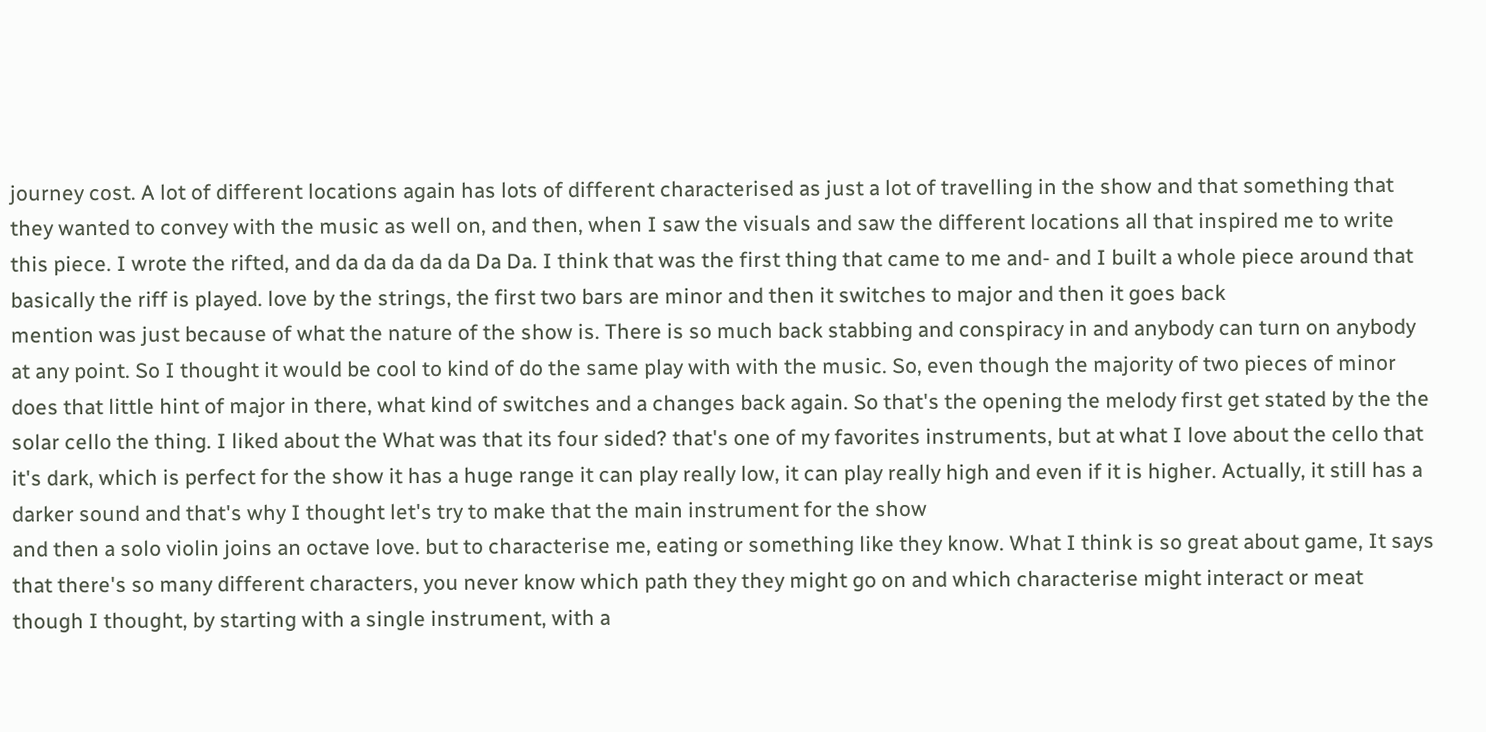journey cost. A lot of different locations again has lots of different characterised as just a lot of travelling in the show and that something that they wanted to convey with the music as well on, and then, when I saw the visuals and saw the different locations all that inspired me to write this piece. I wrote the rifted, and da da da da da Da Da. I think that was the first thing that came to me and- and I built a whole piece around that basically the riff is played. love by the strings, the first two bars are minor and then it switches to major and then it goes back
mention was just because of what the nature of the show is. There is so much back stabbing and conspiracy in and anybody can turn on anybody at any point. So I thought it would be cool to kind of do the same play with with the music. So, even though the majority of two pieces of minor does that little hint of major in there, what kind of switches and a changes back again. So that's the opening the melody first get stated by the the solar cello the thing. I liked about the What was that its four sided? that's one of my favorites instruments, but at what I love about the cello that it's dark, which is perfect for the show it has a huge range it can play really low, it can play really high and even if it is higher. Actually, it still has a darker sound and that's why I thought let's try to make that the main instrument for the show
and then a solo violin joins an octave love. but to characterise me, eating or something like they know. What I think is so great about game, It says that there's so many different characters, you never know which path they they might go on and which characterise might interact or meat though I thought, by starting with a single instrument, with a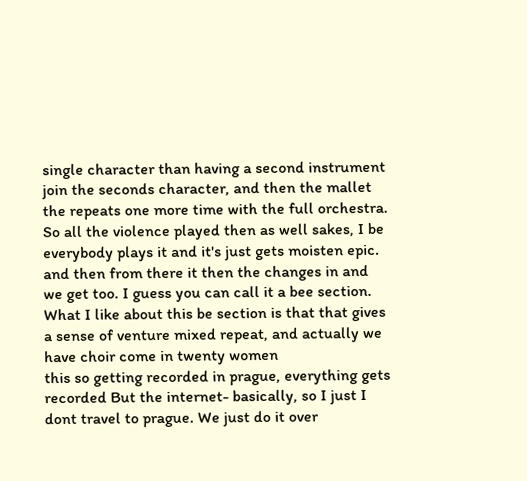single character than having a second instrument join the seconds character, and then the mallet
the repeats one more time with the full orchestra. So all the violence played then as well sakes, I be everybody plays it and it's just gets moisten epic. and then from there it then the changes in and we get too. I guess you can call it a bee section. What I like about this be section is that that gives a sense of venture mixed repeat, and actually we have choir come in twenty women
this so getting recorded in prague, everything gets recorded But the internet- basically, so I just I dont travel to prague. We just do it over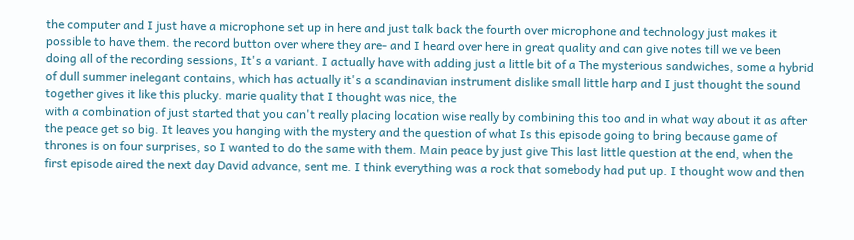the computer and I just have a microphone set up in here and just talk back the fourth over microphone and technology just makes it possible to have them. the record button over where they are- and I heard over here in great quality and can give notes till we ve been doing all of the recording sessions, It's a variant. I actually have with adding just a little bit of a The mysterious sandwiches, some a hybrid of dull summer inelegant contains, which has actually it's a scandinavian instrument dislike small little harp and I just thought the sound together gives it like this plucky. marie quality that I thought was nice, the
with a combination of just started that you can't really placing location wise really by combining this too and in what way about it as after the peace get so big. It leaves you hanging with the mystery and the question of what Is this episode going to bring because game of thrones is on four surprises, so I wanted to do the same with them. Main peace by just give This last little question at the end, when the first episode aired the next day David advance, sent me. I think everything was a rock that somebody had put up. I thought wow and then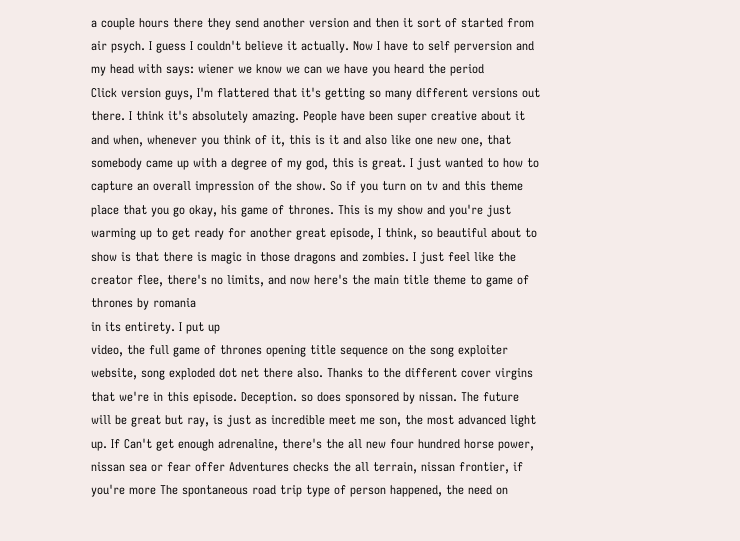a couple hours there they send another version and then it sort of started from air psych. I guess I couldn't believe it actually. Now I have to self perversion and my head with says: wiener we know we can we have you heard the period
Click version guys, I'm flattered that it's getting so many different versions out there. I think it's absolutely amazing. People have been super creative about it and when, whenever you think of it, this is it and also like one new one, that somebody came up with a degree of my god, this is great. I just wanted to how to capture an overall impression of the show. So if you turn on tv and this theme place that you go okay, his game of thrones. This is my show and you're just warming up to get ready for another great episode, I think, so beautiful about to show is that there is magic in those dragons and zombies. I just feel like the creator flee, there's no limits, and now here's the main title theme to game of thrones by romania
in its entirety. I put up
video, the full game of thrones opening title sequence on the song exploiter website, song exploded dot net there also. Thanks to the different cover virgins that we're in this episode. Deception. so does sponsored by nissan. The future will be great but ray, is just as incredible meet me son, the most advanced light up. If Can't get enough adrenaline, there's the all new four hundred horse power, nissan sea or fear offer Adventures checks the all terrain, nissan frontier, if you're more The spontaneous road trip type of person happened, the need on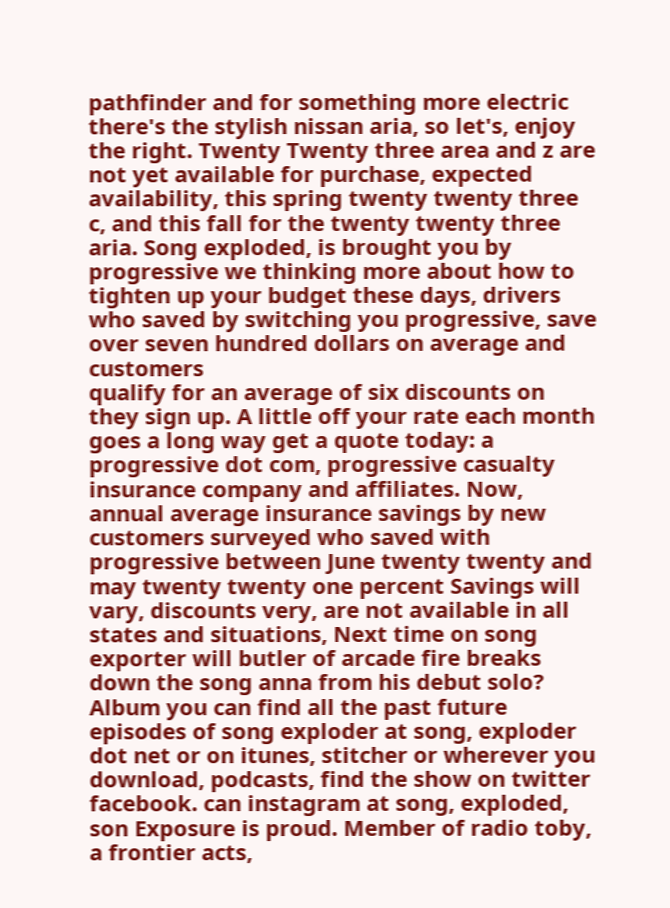pathfinder and for something more electric there's the stylish nissan aria, so let's, enjoy the right. Twenty Twenty three area and z are not yet available for purchase, expected availability, this spring twenty twenty three c, and this fall for the twenty twenty three aria. Song exploded, is brought you by progressive we thinking more about how to tighten up your budget these days, drivers who saved by switching you progressive, save over seven hundred dollars on average and customers
qualify for an average of six discounts on they sign up. A little off your rate each month goes a long way get a quote today: a progressive dot com, progressive casualty insurance company and affiliates. Now, annual average insurance savings by new customers surveyed who saved with progressive between June twenty twenty and may twenty twenty one percent Savings will vary, discounts very, are not available in all states and situations, Next time on song exporter will butler of arcade fire breaks down the song anna from his debut solo? Album you can find all the past future episodes of song exploder at song, exploder dot net or on itunes, stitcher or wherever you download, podcasts, find the show on twitter facebook. can instagram at song, exploded, son Exposure is proud. Member of radio toby, a frontier acts,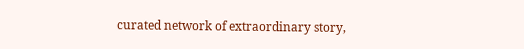curated network of extraordinary story,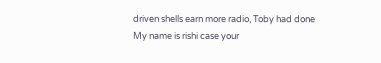driven shells earn more radio, Toby had done
My name is rishi case your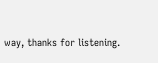way, thanks for listening.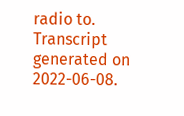radio to.
Transcript generated on 2022-06-08.